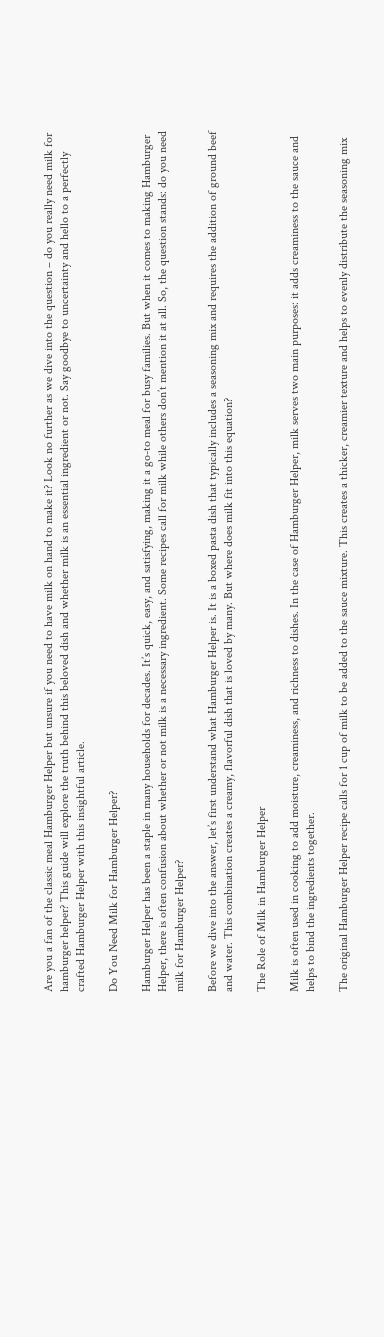Are you a fan of the classic meal Hamburger Helper but unsure if you need to have milk on hand to make it? Look no further as we dive into the question – do you really need milk for hamburger helper? This guide will explore the truth behind this beloved dish and whether milk is an essential ingredient or not. Say goodbye to uncertainty and hello to a perfectly crafted Hamburger Helper with this insightful article.

Do You Need Milk for Hamburger Helper?

Hamburger Helper has been a staple in many households for decades. It’s quick, easy, and satisfying, making it a go-to meal for busy families. But when it comes to making Hamburger Helper, there is often confusion about whether or not milk is a necessary ingredient. Some recipes call for milk while others don’t mention it at all. So, the question stands: do you need milk for Hamburger Helper?

Before we dive into the answer, let’s first understand what Hamburger Helper is. It is a boxed pasta dish that typically includes a seasoning mix and requires the addition of ground beef and water. This combination creates a creamy, flavorful dish that is loved by many. But where does milk fit into this equation?

The Role of Milk in Hamburger Helper

Milk is often used in cooking to add moisture, creaminess, and richness to dishes. In the case of Hamburger Helper, milk serves two main purposes: it adds creaminess to the sauce and helps to bind the ingredients together.

The original Hamburger Helper recipe calls for 1 cup of milk to be added to the sauce mixture. This creates a thicker, creamier texture and helps to evenly distribute the seasoning mix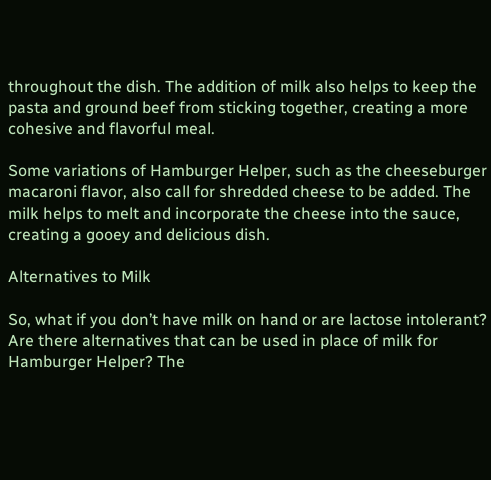throughout the dish. The addition of milk also helps to keep the pasta and ground beef from sticking together, creating a more cohesive and flavorful meal.

Some variations of Hamburger Helper, such as the cheeseburger macaroni flavor, also call for shredded cheese to be added. The milk helps to melt and incorporate the cheese into the sauce, creating a gooey and delicious dish.

Alternatives to Milk

So, what if you don’t have milk on hand or are lactose intolerant? Are there alternatives that can be used in place of milk for Hamburger Helper? The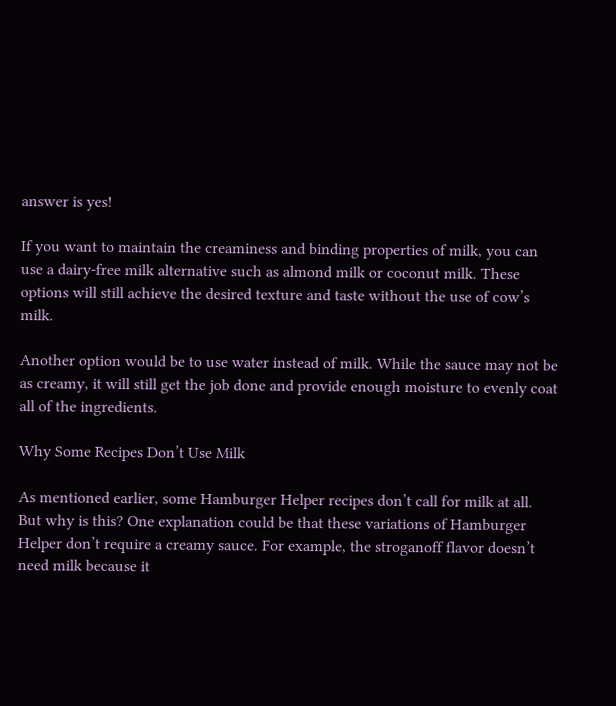answer is yes!

If you want to maintain the creaminess and binding properties of milk, you can use a dairy-free milk alternative such as almond milk or coconut milk. These options will still achieve the desired texture and taste without the use of cow’s milk.

Another option would be to use water instead of milk. While the sauce may not be as creamy, it will still get the job done and provide enough moisture to evenly coat all of the ingredients.

Why Some Recipes Don’t Use Milk

As mentioned earlier, some Hamburger Helper recipes don’t call for milk at all. But why is this? One explanation could be that these variations of Hamburger Helper don’t require a creamy sauce. For example, the stroganoff flavor doesn’t need milk because it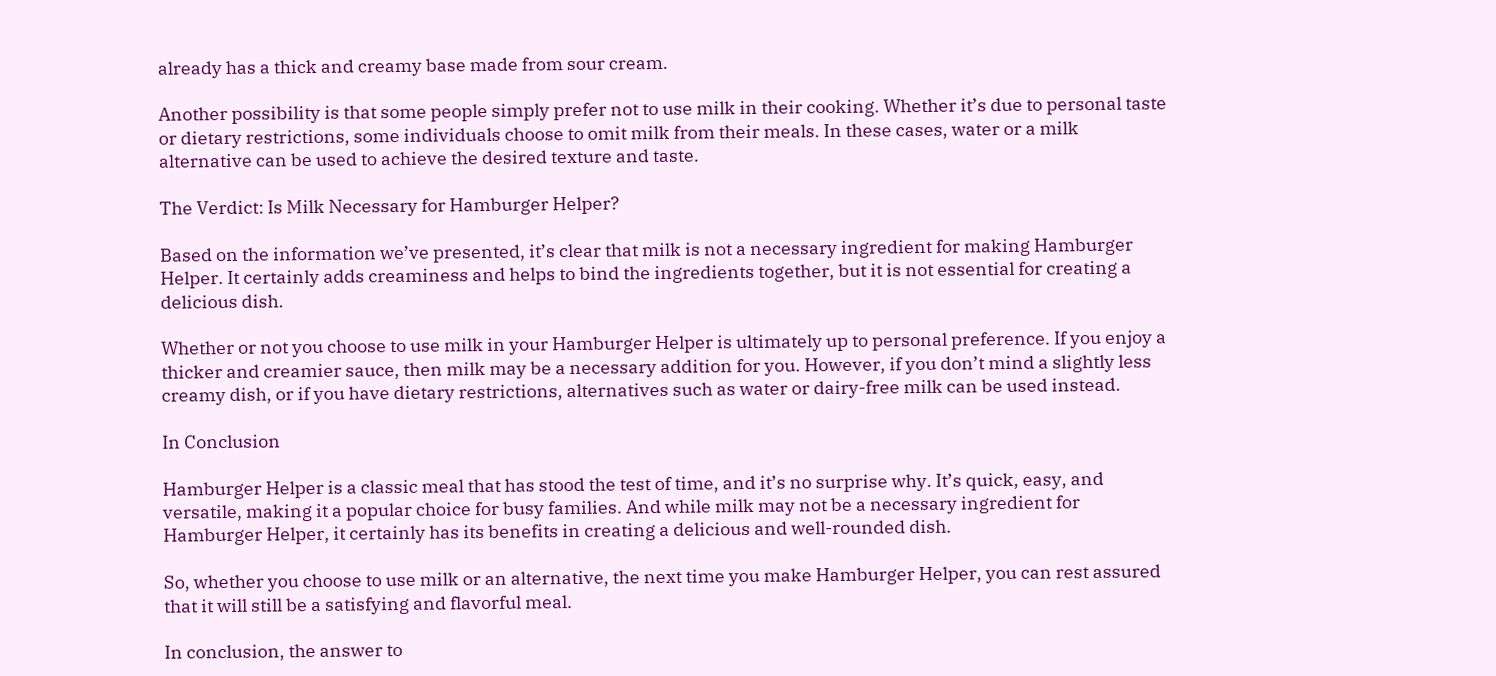already has a thick and creamy base made from sour cream.

Another possibility is that some people simply prefer not to use milk in their cooking. Whether it’s due to personal taste or dietary restrictions, some individuals choose to omit milk from their meals. In these cases, water or a milk alternative can be used to achieve the desired texture and taste.

The Verdict: Is Milk Necessary for Hamburger Helper?

Based on the information we’ve presented, it’s clear that milk is not a necessary ingredient for making Hamburger Helper. It certainly adds creaminess and helps to bind the ingredients together, but it is not essential for creating a delicious dish.

Whether or not you choose to use milk in your Hamburger Helper is ultimately up to personal preference. If you enjoy a thicker and creamier sauce, then milk may be a necessary addition for you. However, if you don’t mind a slightly less creamy dish, or if you have dietary restrictions, alternatives such as water or dairy-free milk can be used instead.

In Conclusion

Hamburger Helper is a classic meal that has stood the test of time, and it’s no surprise why. It’s quick, easy, and versatile, making it a popular choice for busy families. And while milk may not be a necessary ingredient for Hamburger Helper, it certainly has its benefits in creating a delicious and well-rounded dish.

So, whether you choose to use milk or an alternative, the next time you make Hamburger Helper, you can rest assured that it will still be a satisfying and flavorful meal.

In conclusion, the answer to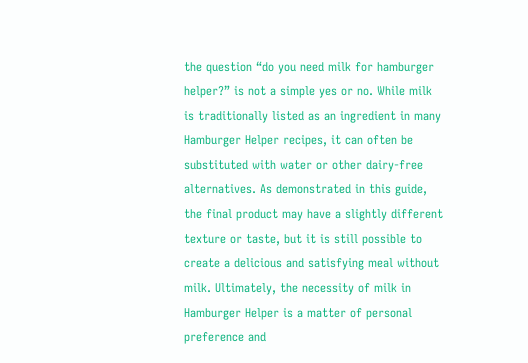the question “do you need milk for hamburger helper?” is not a simple yes or no. While milk is traditionally listed as an ingredient in many Hamburger Helper recipes, it can often be substituted with water or other dairy-free alternatives. As demonstrated in this guide, the final product may have a slightly different texture or taste, but it is still possible to create a delicious and satisfying meal without milk. Ultimately, the necessity of milk in Hamburger Helper is a matter of personal preference and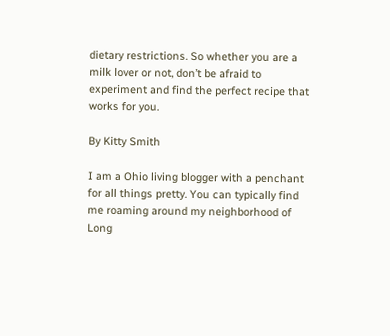dietary restrictions. So whether you are a milk lover or not, don’t be afraid to experiment and find the perfect recipe that works for you.

By Kitty Smith

I am a Ohio living blogger with a penchant for all things pretty. You can typically find me roaming around my neighborhood of Long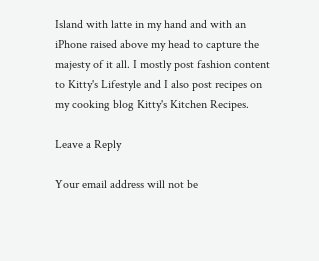Island with latte in my hand and with an iPhone raised above my head to capture the majesty of it all. I mostly post fashion content to Kitty's Lifestyle and I also post recipes on my cooking blog Kitty's Kitchen Recipes.

Leave a Reply

Your email address will not be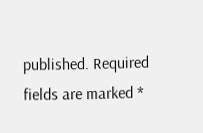published. Required fields are marked *